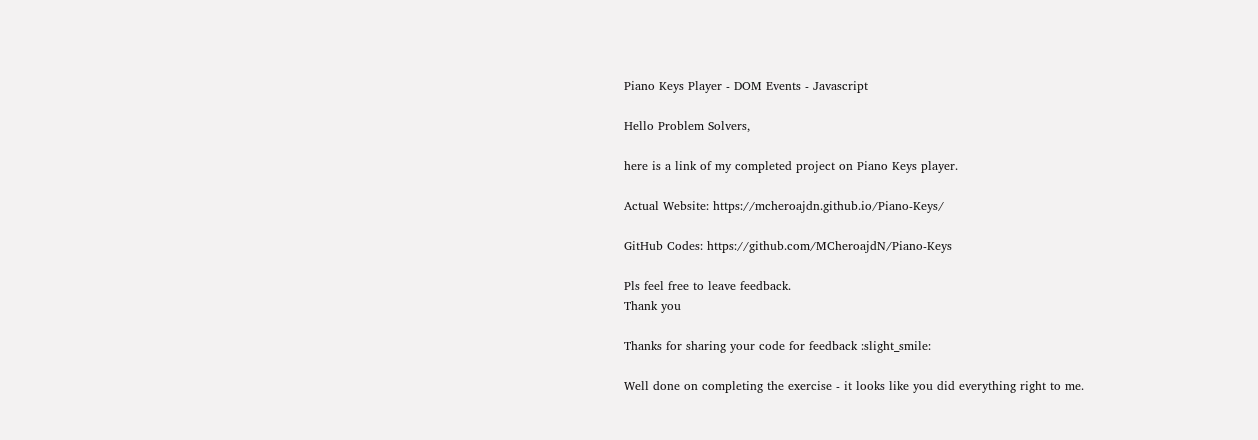Piano Keys Player - DOM Events - Javascript

Hello Problem Solvers,

here is a link of my completed project on Piano Keys player.

Actual Website: https://mcheroajdn.github.io/Piano-Keys/

GitHub Codes: https://github.com/MCheroajdN/Piano-Keys

Pls feel free to leave feedback.
Thank you

Thanks for sharing your code for feedback :slight_smile:

Well done on completing the exercise - it looks like you did everything right to me.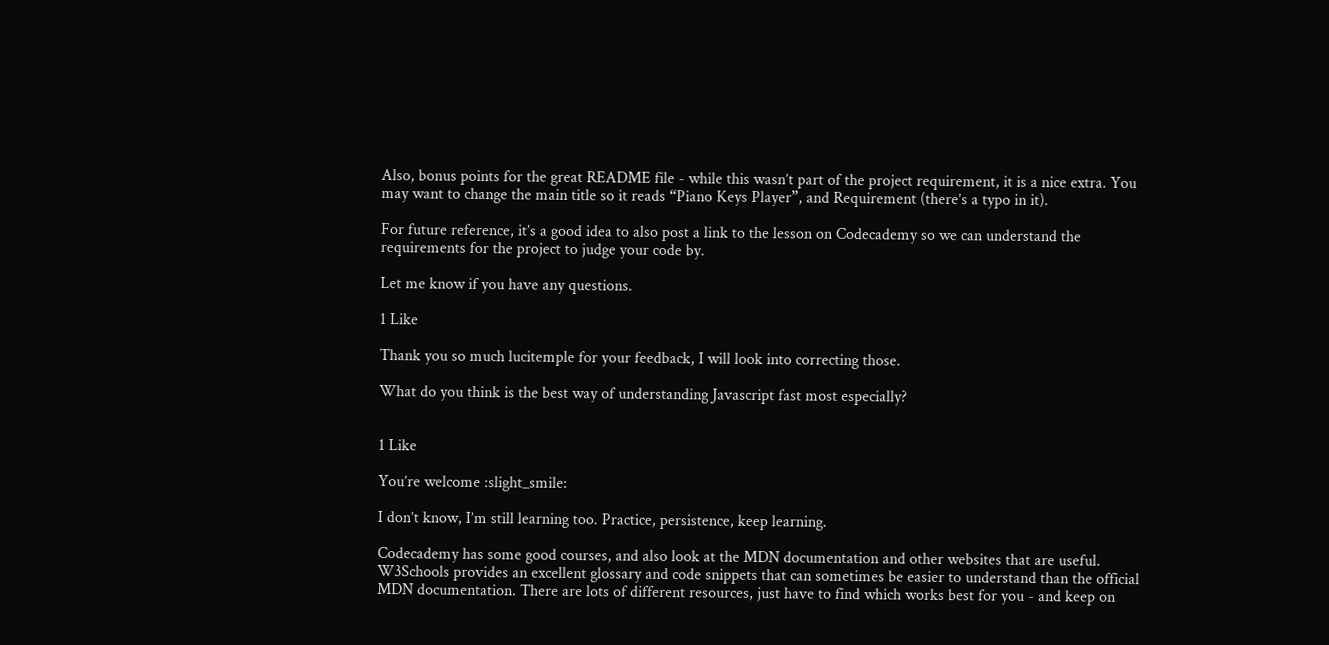Also, bonus points for the great README file - while this wasn’t part of the project requirement, it is a nice extra. You may want to change the main title so it reads “Piano Keys Player”, and Requirement (there’s a typo in it).

For future reference, it’s a good idea to also post a link to the lesson on Codecademy so we can understand the requirements for the project to judge your code by.

Let me know if you have any questions.

1 Like

Thank you so much lucitemple for your feedback, I will look into correcting those.

What do you think is the best way of understanding Javascript fast most especially?


1 Like

You’re welcome :slight_smile:

I don’t know, I’m still learning too. Practice, persistence, keep learning.

Codecademy has some good courses, and also look at the MDN documentation and other websites that are useful. W3Schools provides an excellent glossary and code snippets that can sometimes be easier to understand than the official MDN documentation. There are lots of different resources, just have to find which works best for you - and keep on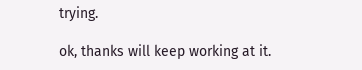trying.

ok, thanks will keep working at it.